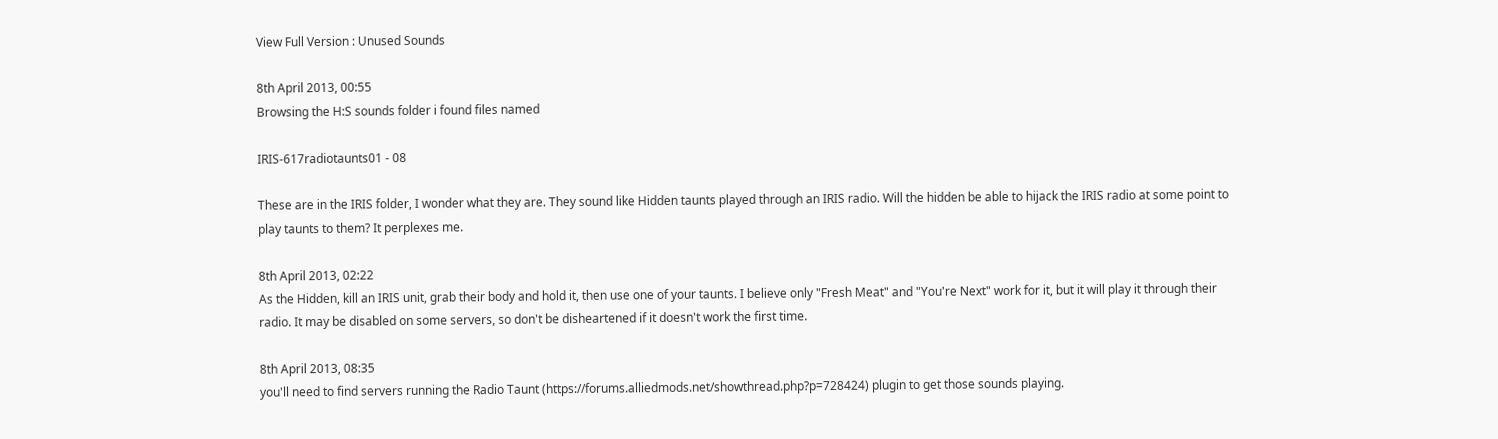View Full Version : Unused Sounds

8th April 2013, 00:55
Browsing the H:S sounds folder i found files named

IRIS-617radiotaunts01 - 08

These are in the IRIS folder, I wonder what they are. They sound like Hidden taunts played through an IRIS radio. Will the hidden be able to hijack the IRIS radio at some point to play taunts to them? It perplexes me.

8th April 2013, 02:22
As the Hidden, kill an IRIS unit, grab their body and hold it, then use one of your taunts. I believe only "Fresh Meat" and "You're Next" work for it, but it will play it through their radio. It may be disabled on some servers, so don't be disheartened if it doesn't work the first time.

8th April 2013, 08:35
you'll need to find servers running the Radio Taunt (https://forums.alliedmods.net/showthread.php?p=728424) plugin to get those sounds playing.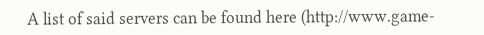A list of said servers can be found here (http://www.game-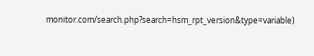monitor.com/search.php?search=hsm_rpt_version&type=variable)